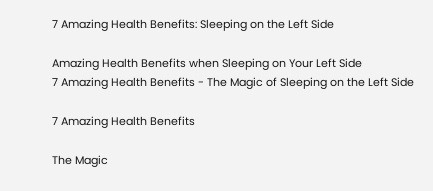7 Amazing Health Benefits: Sleeping on the Left Side

Amazing Health Benefits when Sleeping on Your Left Side
7 Amazing Health Benefits - The Magic of Sleeping on the Left Side

7 Amazing Health Benefits

The Magic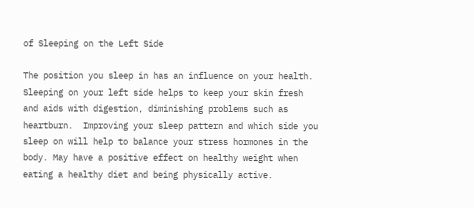of Sleeping on the Left Side

The position you sleep in has an influence on your health. Sleeping on your left side helps to keep your skin fresh and aids with digestion, diminishing problems such as heartburn.  Improving your sleep pattern and which side you sleep on will help to balance your stress hormones in the body. May have a positive effect on healthy weight when eating a healthy diet and being physically active.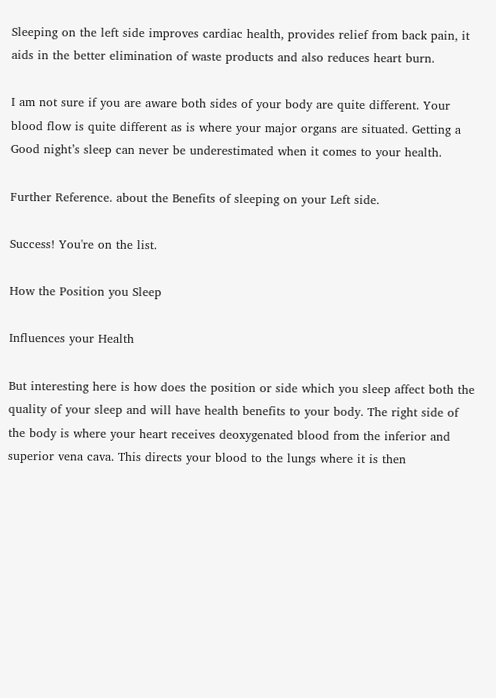Sleeping on the left side improves cardiac health, provides relief from back pain, it aids in the better elimination of waste products and also reduces heart burn.

I am not sure if you are aware both sides of your body are quite different. Your blood flow is quite different as is where your major organs are situated. Getting a Good night’s sleep can never be underestimated when it comes to your health.

Further Reference. about the Benefits of sleeping on your Left side.

Success! You're on the list.

How the Position you Sleep

Influences your Health

But interesting here is how does the position or side which you sleep affect both the quality of your sleep and will have health benefits to your body. The right side of the body is where your heart receives deoxygenated blood from the inferior and superior vena cava. This directs your blood to the lungs where it is then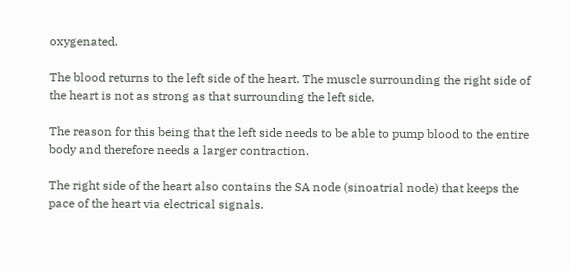oxygenated.

The blood returns to the left side of the heart. The muscle surrounding the right side of the heart is not as strong as that surrounding the left side.

The reason for this being that the left side needs to be able to pump blood to the entire body and therefore needs a larger contraction.

The right side of the heart also contains the SA node (sinoatrial node) that keeps the pace of the heart via electrical signals.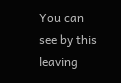You can see by this leaving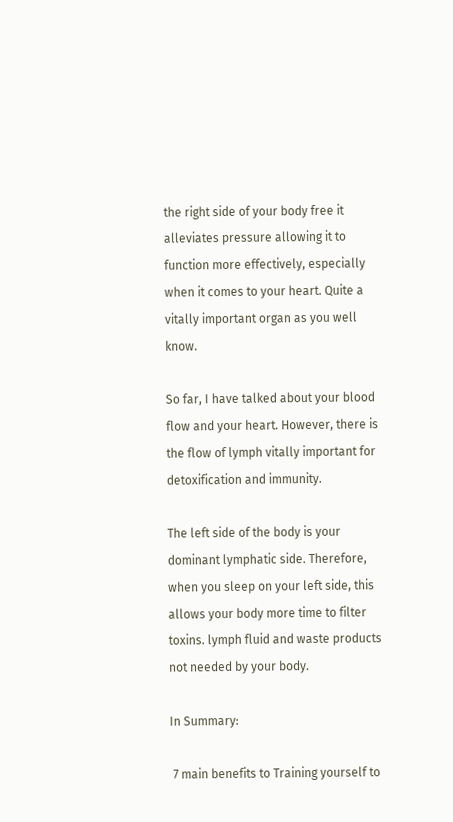the right side of your body free it alleviates pressure allowing it to function more effectively, especially when it comes to your heart. Quite a vitally important organ as you well know.

So far, I have talked about your blood flow and your heart. However, there is the flow of lymph vitally important for detoxification and immunity.

The left side of the body is your dominant lymphatic side. Therefore, when you sleep on your left side, this allows your body more time to filter toxins. lymph fluid and waste products not needed by your body.

In Summary:

 7 main benefits to Training yourself to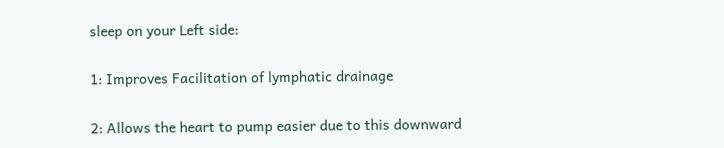sleep on your Left side:

1: Improves Facilitation of lymphatic drainage

2: Allows the heart to pump easier due to this downward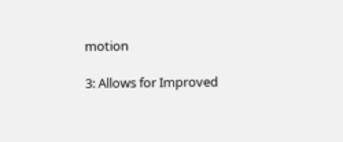motion

3: Allows for Improved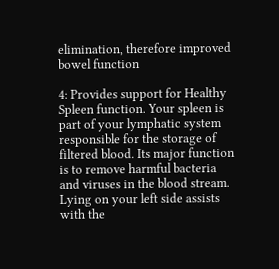elimination, therefore improved bowel function

4: Provides support for Healthy Spleen function. Your spleen is part of your lymphatic system responsible for the storage of filtered blood. Its major function is to remove harmful bacteria and viruses in the blood stream. Lying on your left side assists with the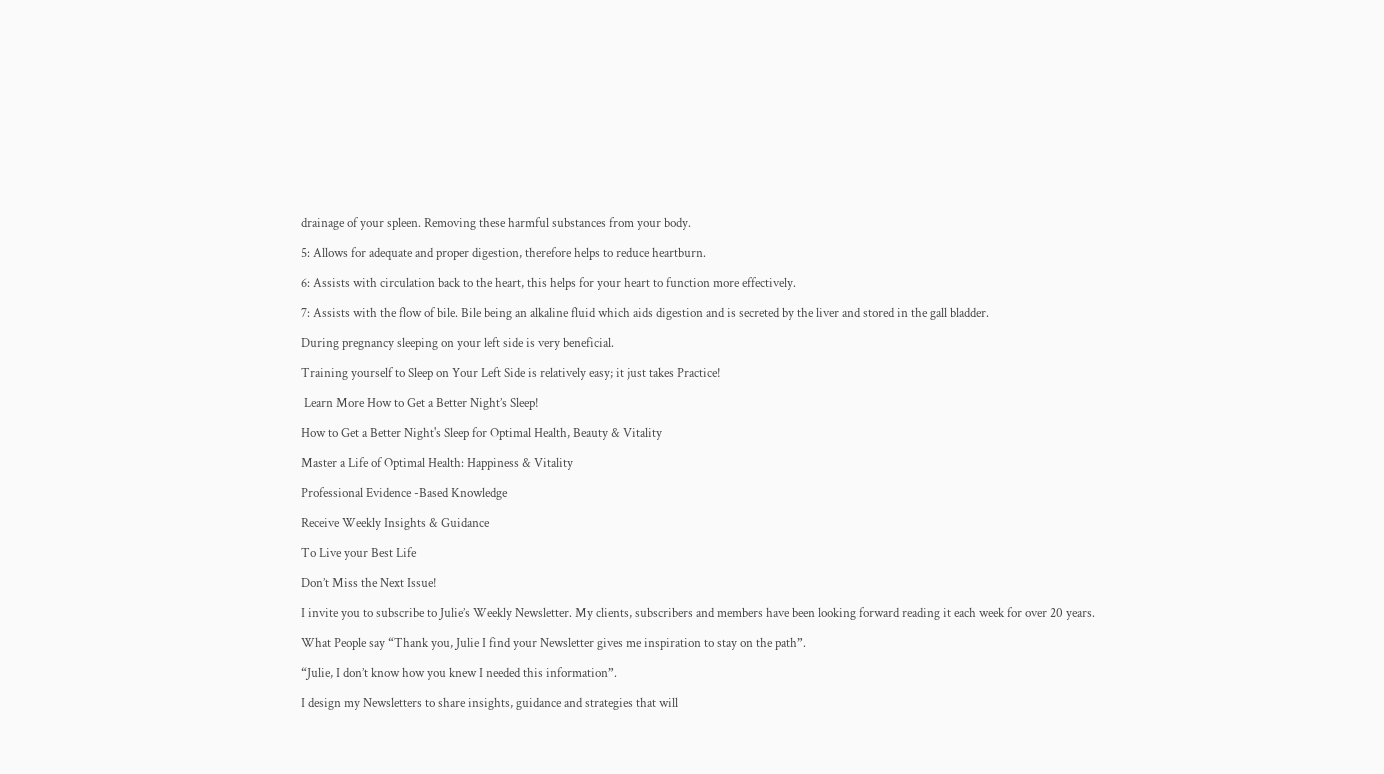drainage of your spleen. Removing these harmful substances from your body.

5: Allows for adequate and proper digestion, therefore helps to reduce heartburn.

6: Assists with circulation back to the heart, this helps for your heart to function more effectively.

7: Assists with the flow of bile. Bile being an alkaline fluid which aids digestion and is secreted by the liver and stored in the gall bladder.

During pregnancy sleeping on your left side is very beneficial.

Training yourself to Sleep on Your Left Side is relatively easy; it just takes Practice!

 Learn More How to Get a Better Night’s Sleep!

How to Get a Better Night's Sleep for Optimal Health, Beauty & Vitality

Master a Life of Optimal Health: Happiness & Vitality

Professional Evidence -Based Knowledge

Receive Weekly Insights & Guidance

To Live your Best Life

Don’t Miss the Next Issue!

I invite you to subscribe to Julie’s Weekly Newsletter. My clients, subscribers and members have been looking forward reading it each week for over 20 years.

What People say “Thank you, Julie I find your Newsletter gives me inspiration to stay on the path”.

“Julie, I don’t know how you knew I needed this information”.

I design my Newsletters to share insights, guidance and strategies that will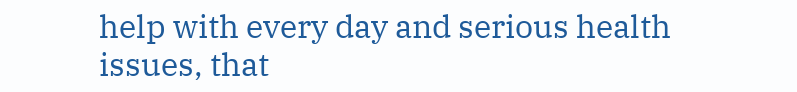help with every day and serious health issues, that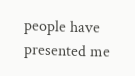people have presented me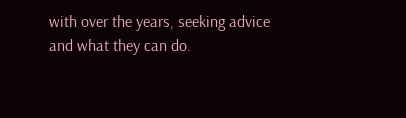with over the years, seeking advice and what they can do.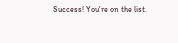Success! You're on the list.